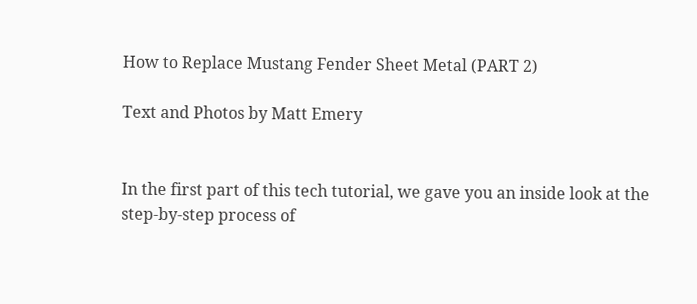How to Replace Mustang Fender Sheet Metal (PART 2)

Text and Photos by Matt Emery


In the first part of this tech tutorial, we gave you an inside look at the step-by-step process of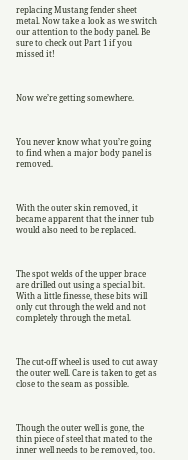replacing Mustang fender sheet metal. Now take a look as we switch our attention to the body panel. Be sure to check out Part 1 if you missed it!



Now we’re getting somewhere.



You never know what you’re going to find when a major body panel is removed.



With the outer skin removed, it became apparent that the inner tub would also need to be replaced.



The spot welds of the upper brace are drilled out using a special bit. With a little finesse, these bits will only cut through the weld and not completely through the metal.



The cut-off wheel is used to cut away the outer well. Care is taken to get as close to the seam as possible.



Though the outer well is gone, the thin piece of steel that mated to the inner well needs to be removed, too.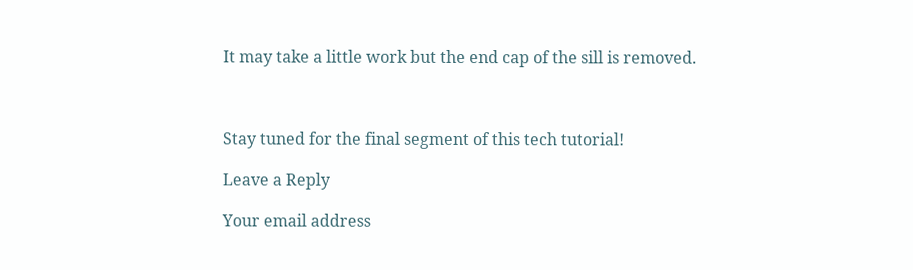It may take a little work but the end cap of the sill is removed.



Stay tuned for the final segment of this tech tutorial!

Leave a Reply

Your email address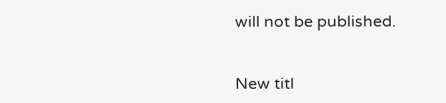will not be published.


New titl